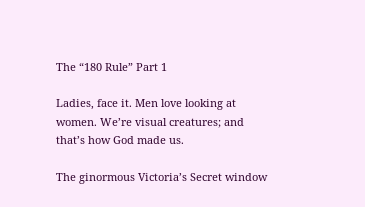The “180 Rule” Part 1

Ladies, face it. Men love looking at women. We’re visual creatures; and that’s how God made us.

The ginormous Victoria’s Secret window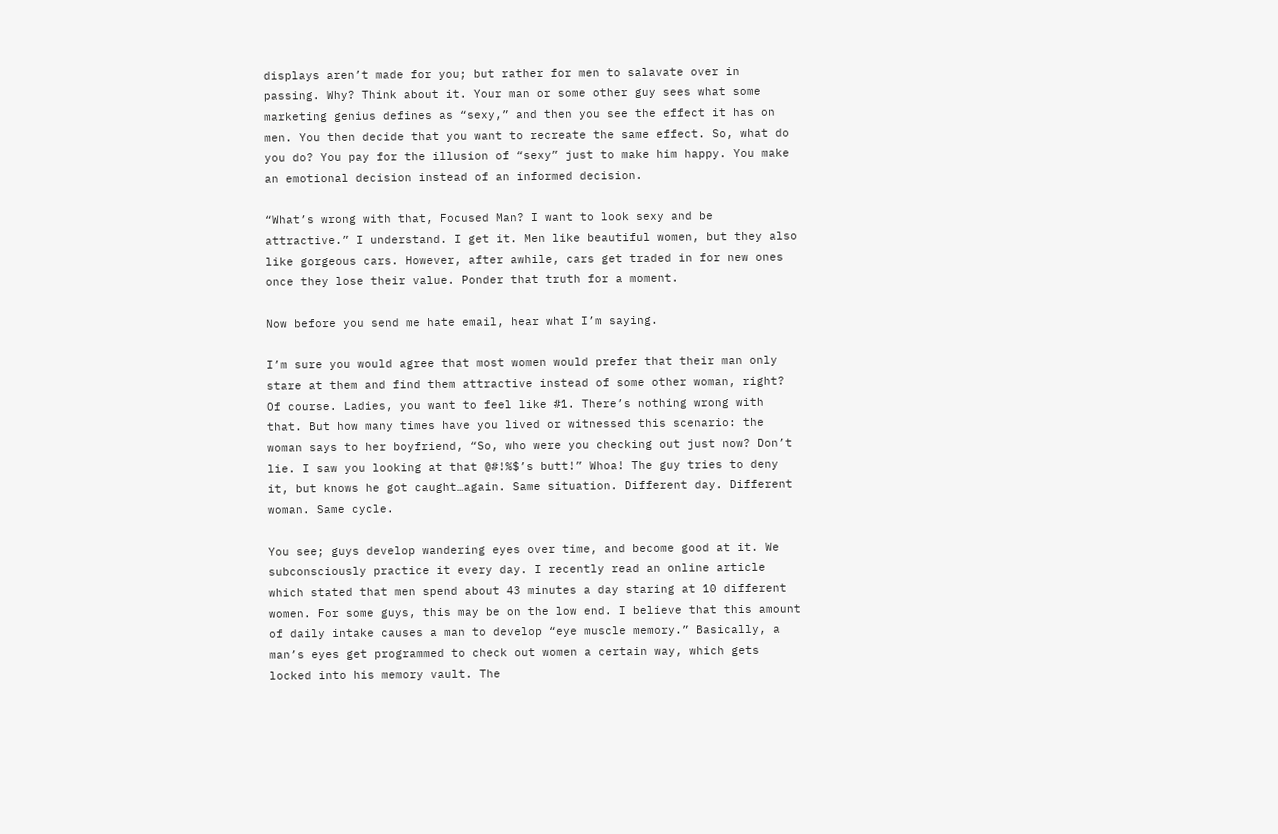displays aren’t made for you; but rather for men to salavate over in passing. Why? Think about it. Your man or some other guy sees what some marketing genius defines as “sexy,” and then you see the effect it has on men. You then decide that you want to recreate the same effect. So, what do you do? You pay for the illusion of “sexy” just to make him happy. You make an emotional decision instead of an informed decision.

“What’s wrong with that, Focused Man? I want to look sexy and be attractive.” I understand. I get it. Men like beautiful women, but they also like gorgeous cars. However, after awhile, cars get traded in for new ones once they lose their value. Ponder that truth for a moment.

Now before you send me hate email, hear what I’m saying.

I’m sure you would agree that most women would prefer that their man only stare at them and find them attractive instead of some other woman, right? Of course. Ladies, you want to feel like #1. There’s nothing wrong with that. But how many times have you lived or witnessed this scenario: the woman says to her boyfriend, “So, who were you checking out just now? Don’t lie. I saw you looking at that @#!%$’s butt!” Whoa! The guy tries to deny it, but knows he got caught…again. Same situation. Different day. Different woman. Same cycle.

You see; guys develop wandering eyes over time, and become good at it. We subconsciously practice it every day. I recently read an online article which stated that men spend about 43 minutes a day staring at 10 different women. For some guys, this may be on the low end. I believe that this amount of daily intake causes a man to develop “eye muscle memory.” Basically, a man’s eyes get programmed to check out women a certain way, which gets locked into his memory vault. The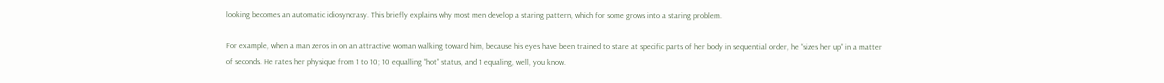looking becomes an automatic idiosyncrasy. This briefly explains why most men develop a staring pattern, which for some grows into a staring problem.

For example, when a man zeros in on an attractive woman walking toward him, because his eyes have been trained to stare at specific parts of her body in sequential order, he “sizes her up” in a matter of seconds. He rates her physique from 1 to 10; 10 equalling “hot” status, and 1 equaling, well, you know.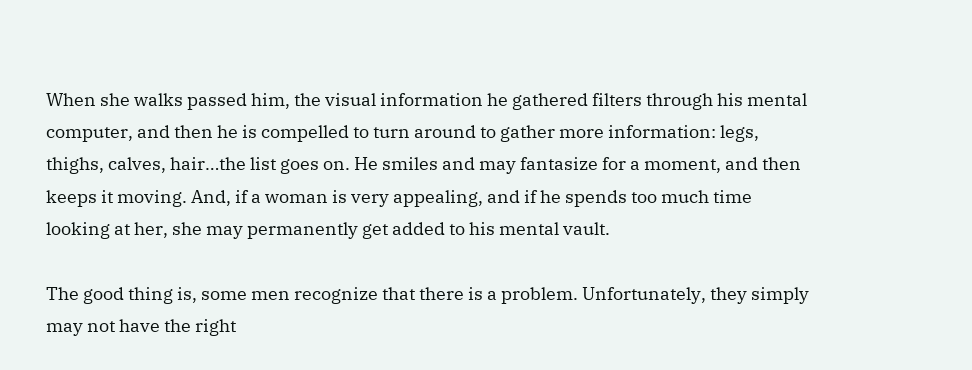When she walks passed him, the visual information he gathered filters through his mental computer, and then he is compelled to turn around to gather more information: legs, thighs, calves, hair…the list goes on. He smiles and may fantasize for a moment, and then keeps it moving. And, if a woman is very appealing, and if he spends too much time looking at her, she may permanently get added to his mental vault.

The good thing is, some men recognize that there is a problem. Unfortunately, they simply may not have the right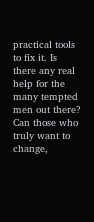practical tools to fix it. Is there any real help for the many tempted men out there? Can those who truly want to change,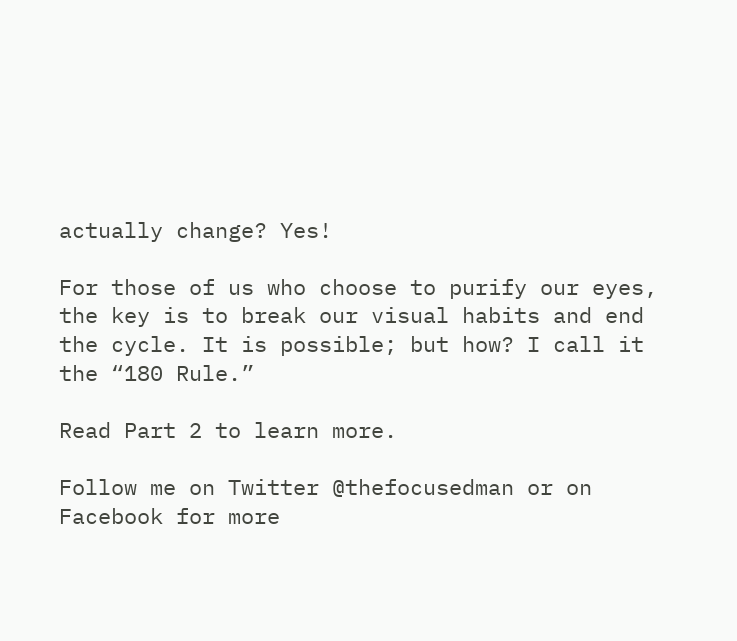actually change? Yes!

For those of us who choose to purify our eyes, the key is to break our visual habits and end the cycle. It is possible; but how? I call it the “180 Rule.”

Read Part 2 to learn more.

Follow me on Twitter @thefocusedman or on Facebook for more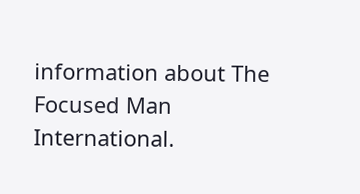information about The Focused Man International.